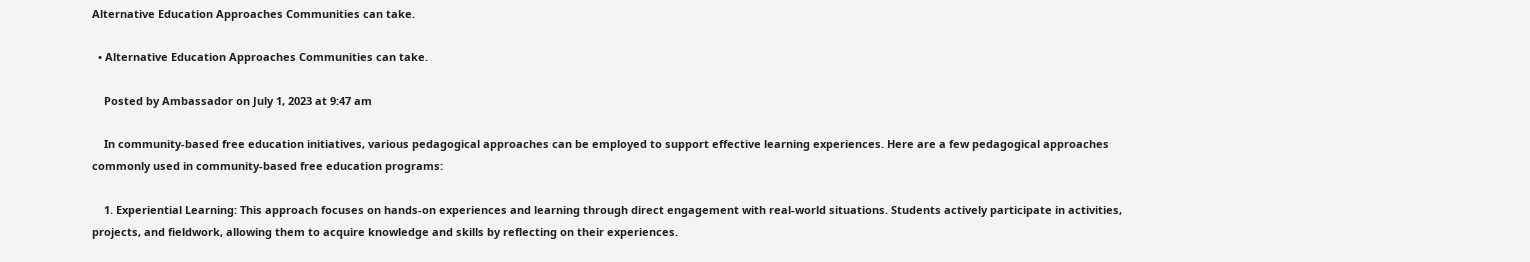Alternative Education Approaches Communities can take.

  • Alternative Education Approaches Communities can take.

    Posted by Ambassador on July 1, 2023 at 9:47 am

    In community-based free education initiatives, various pedagogical approaches can be employed to support effective learning experiences. Here are a few pedagogical approaches commonly used in community-based free education programs:

    1. Experiential Learning: This approach focuses on hands-on experiences and learning through direct engagement with real-world situations. Students actively participate in activities, projects, and fieldwork, allowing them to acquire knowledge and skills by reflecting on their experiences.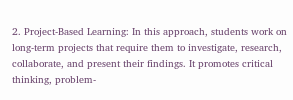2. Project-Based Learning: In this approach, students work on long-term projects that require them to investigate, research, collaborate, and present their findings. It promotes critical thinking, problem-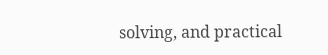solving, and practical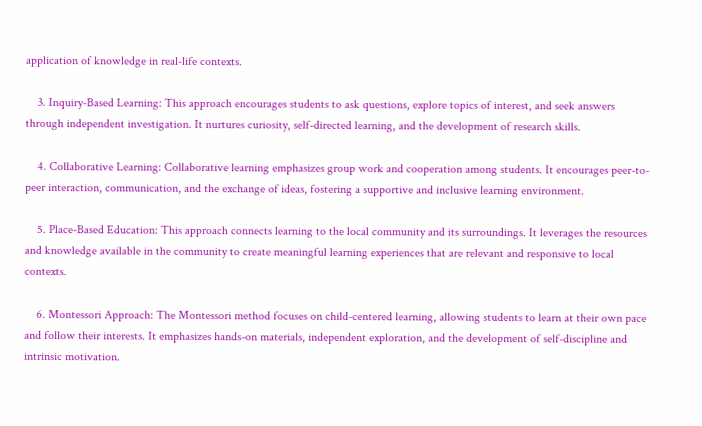application of knowledge in real-life contexts.

    3. Inquiry-Based Learning: This approach encourages students to ask questions, explore topics of interest, and seek answers through independent investigation. It nurtures curiosity, self-directed learning, and the development of research skills.

    4. Collaborative Learning: Collaborative learning emphasizes group work and cooperation among students. It encourages peer-to-peer interaction, communication, and the exchange of ideas, fostering a supportive and inclusive learning environment.

    5. Place-Based Education: This approach connects learning to the local community and its surroundings. It leverages the resources and knowledge available in the community to create meaningful learning experiences that are relevant and responsive to local contexts.

    6. Montessori Approach: The Montessori method focuses on child-centered learning, allowing students to learn at their own pace and follow their interests. It emphasizes hands-on materials, independent exploration, and the development of self-discipline and intrinsic motivation.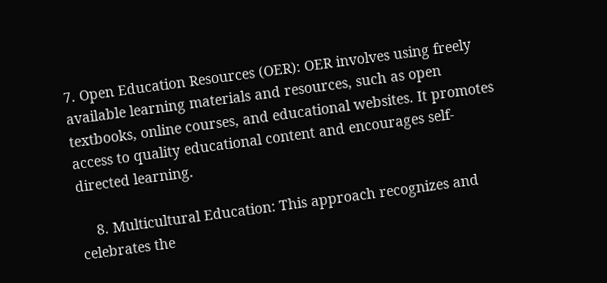7. Open Education Resources (OER): OER involves using freely available learning materials and resources, such as open textbooks, online courses, and educational websites. It promotes access to quality educational content and encourages self-directed learning.

    8. Multicultural Education: This approach recognizes and celebrates the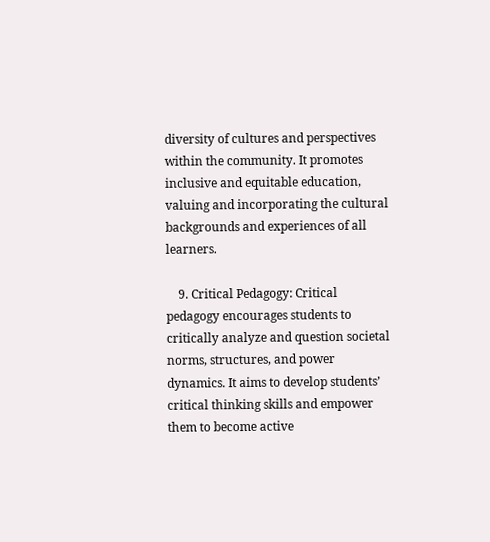diversity of cultures and perspectives within the community. It promotes inclusive and equitable education, valuing and incorporating the cultural backgrounds and experiences of all learners.

    9. Critical Pedagogy: Critical pedagogy encourages students to critically analyze and question societal norms, structures, and power dynamics. It aims to develop students’ critical thinking skills and empower them to become active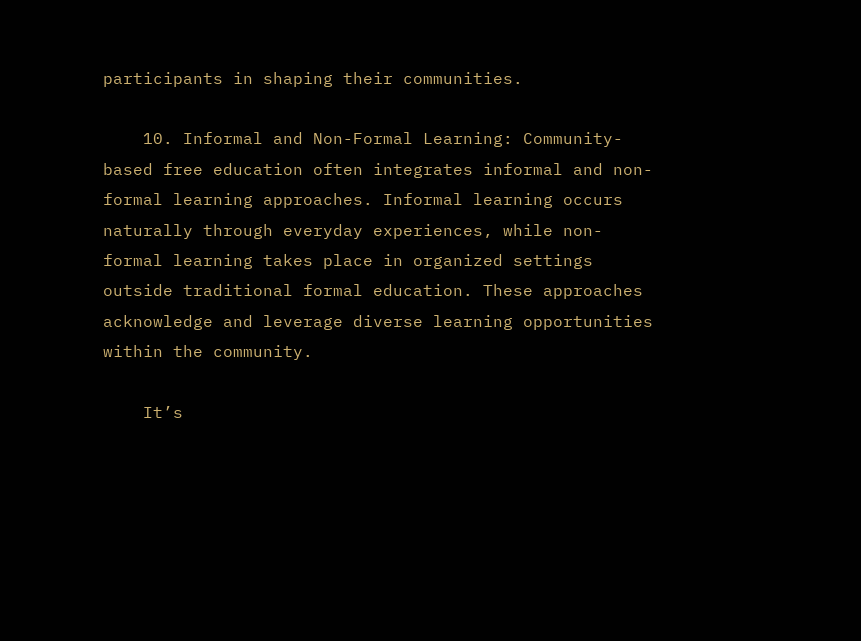participants in shaping their communities.

    10. Informal and Non-Formal Learning: Community-based free education often integrates informal and non-formal learning approaches. Informal learning occurs naturally through everyday experiences, while non-formal learning takes place in organized settings outside traditional formal education. These approaches acknowledge and leverage diverse learning opportunities within the community.

    It’s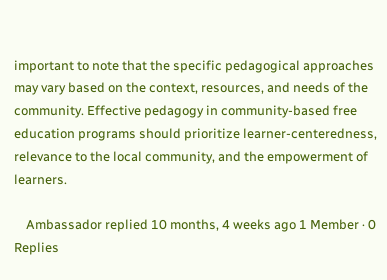important to note that the specific pedagogical approaches may vary based on the context, resources, and needs of the community. Effective pedagogy in community-based free education programs should prioritize learner-centeredness, relevance to the local community, and the empowerment of learners.

    Ambassador replied 10 months, 4 weeks ago 1 Member · 0 Replies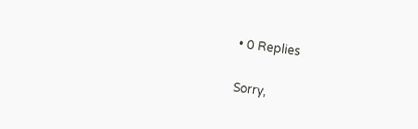• 0 Replies

Sorry,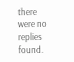there were no replies found.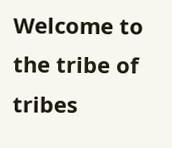Welcome to the tribe of tribes